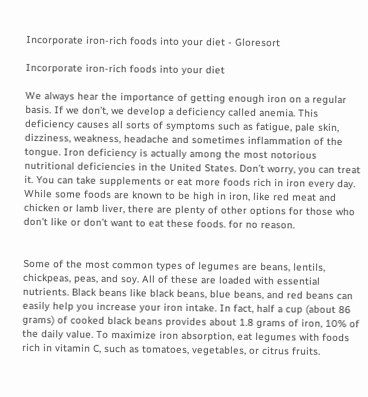Incorporate iron-rich foods into your diet - Gloresort

Incorporate iron-rich foods into your diet

We always hear the importance of getting enough iron on a regular basis. If we don’t, we develop a deficiency called anemia. This deficiency causes all sorts of symptoms such as fatigue, pale skin, dizziness, weakness, headache and sometimes inflammation of the tongue. Iron deficiency is actually among the most notorious nutritional deficiencies in the United States. Don’t worry, you can treat it. You can take supplements or eat more foods rich in iron every day. While some foods are known to be high in iron, like red meat and chicken or lamb liver, there are plenty of other options for those who don’t like or don’t want to eat these foods. for no reason.


Some of the most common types of legumes are beans, lentils, chickpeas, peas, and soy. All of these are loaded with essential nutrients. Black beans like black beans, blue beans, and red beans can easily help you increase your iron intake. In fact, half a cup (about 86 grams) of cooked black beans provides about 1.8 grams of iron, 10% of the daily value. To maximize iron absorption, eat legumes with foods rich in vitamin C, such as tomatoes, vegetables, or citrus fruits.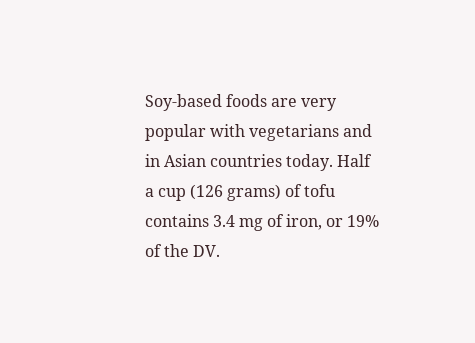Soy-based foods are very popular with vegetarians and in Asian countries today. Half a cup (126 grams) of tofu contains 3.4 mg of iron, or 19% of the DV.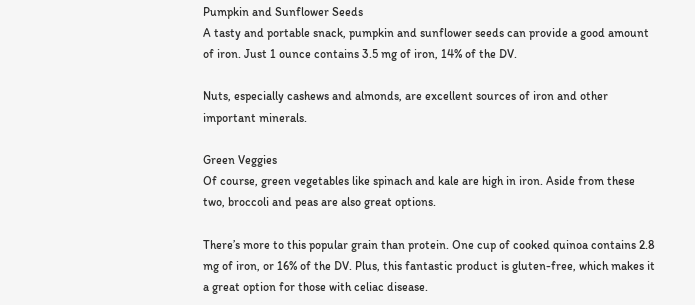Pumpkin and Sunflower Seeds
A tasty and portable snack, pumpkin and sunflower seeds can provide a good amount of iron. Just 1 ounce contains 3.5 mg of iron, 14% of the DV.

Nuts, especially cashews and almonds, are excellent sources of iron and other important minerals.

Green Veggies
Of course, green vegetables like spinach and kale are high in iron. Aside from these two, broccoli and peas are also great options.

There’s more to this popular grain than protein. One cup of cooked quinoa contains 2.8 mg of iron, or 16% of the DV. Plus, this fantastic product is gluten-free, which makes it a great option for those with celiac disease.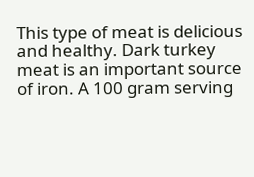This type of meat is delicious and healthy. Dark turkey meat is an important source of iron. A 100 gram serving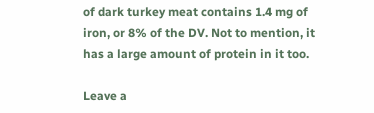of dark turkey meat contains 1.4 mg of iron, or 8% of the DV. Not to mention, it has a large amount of protein in it too.

Leave a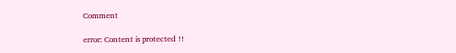Comment

error: Content is protected !!